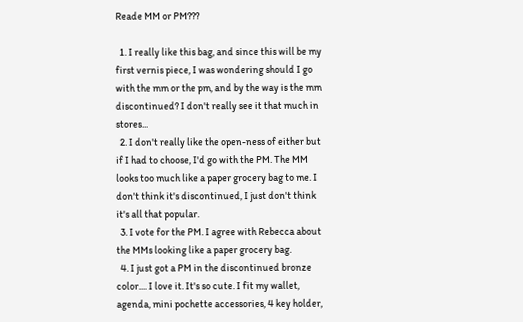Reade MM or PM???

  1. I really like this bag, and since this will be my first vernis piece, I was wondering should I go with the mm or the pm, and by the way is the mm discontinued? I don't really see it that much in stores...
  2. I don't really like the open-ness of either but if I had to choose, I'd go with the PM. The MM looks too much like a paper grocery bag to me. I don't think it's discontinued, I just don't think it's all that popular.
  3. I vote for the PM. I agree with Rebecca about the MMs looking like a paper grocery bag.
  4. I just got a PM in the discontinued bronze color.... I love it. It's so cute. I fit my wallet, agenda, mini pochette accessories, 4 key holder,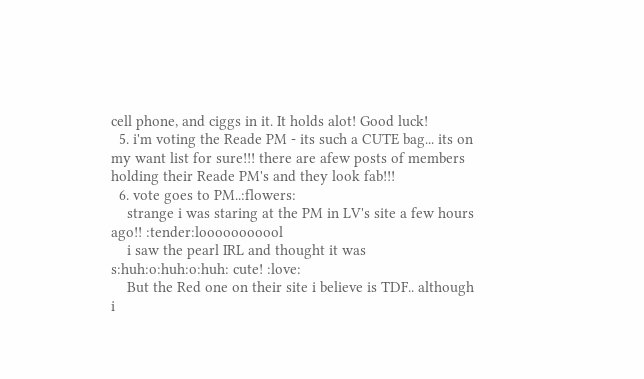cell phone, and ciggs in it. It holds alot! Good luck!
  5. i'm voting the Reade PM - its such a CUTE bag... its on my want list for sure!!! there are afew posts of members holding their Reade PM's and they look fab!!!
  6. vote goes to PM..:flowers:
    strange i was staring at the PM in LV's site a few hours ago!! :tender:looooooooool
    i saw the pearl IRL and thought it was s:huh:o:huh:o:huh: cute! :love:
    But the Red one on their site i believe is TDF.. although i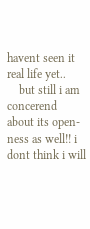havent seen it real life yet..
    but still i am concerend about its open-ness as well!! i dont think i will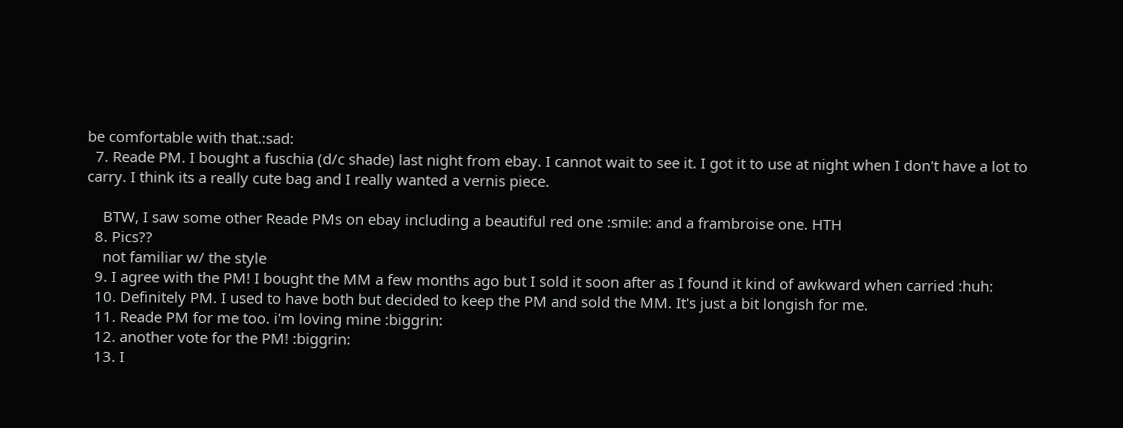be comfortable with that.:sad:
  7. Reade PM. I bought a fuschia (d/c shade) last night from ebay. I cannot wait to see it. I got it to use at night when I don't have a lot to carry. I think its a really cute bag and I really wanted a vernis piece.

    BTW, I saw some other Reade PMs on ebay including a beautiful red one :smile: and a frambroise one. HTH
  8. Pics??
    not familiar w/ the style
  9. I agree with the PM! I bought the MM a few months ago but I sold it soon after as I found it kind of awkward when carried :huh:
  10. Definitely PM. I used to have both but decided to keep the PM and sold the MM. It's just a bit longish for me.
  11. Reade PM for me too. i'm loving mine :biggrin:
  12. another vote for the PM! :biggrin:
  13. I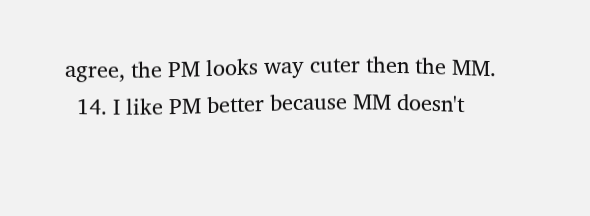agree, the PM looks way cuter then the MM.
  14. I like PM better because MM doesn't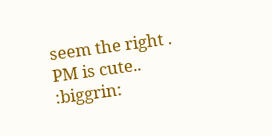seem the right . PM is cute.. :biggrin: